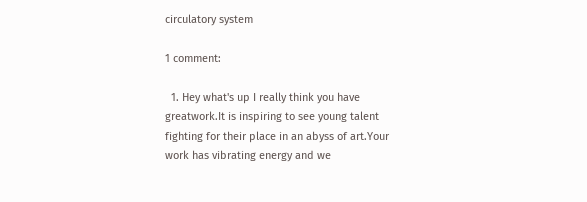circulatory system

1 comment:

  1. Hey what's up I really think you have greatwork.It is inspiring to see young talent fighting for their place in an abyss of art.Your work has vibrating energy and we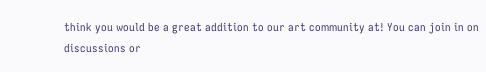think you would be a great addition to our art community at! You can join in on discussions or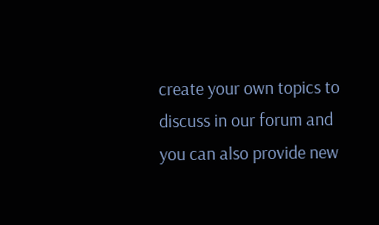create your own topics to discuss in our forum and you can also provide new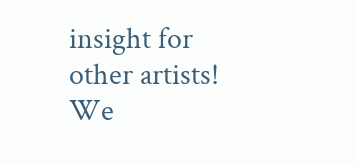insight for other artists! We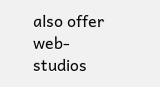also offer web-studios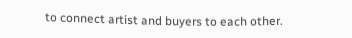to connect artist and buyers to each other.